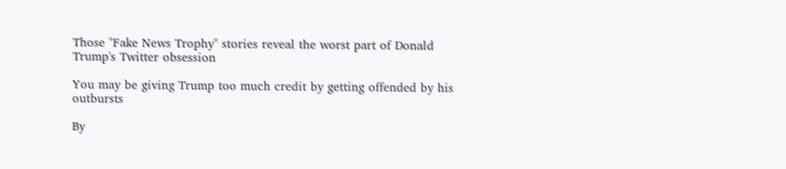Those "Fake News Trophy" stories reveal the worst part of Donald Trump's Twitter obsession

You may be giving Trump too much credit by getting offended by his outbursts

By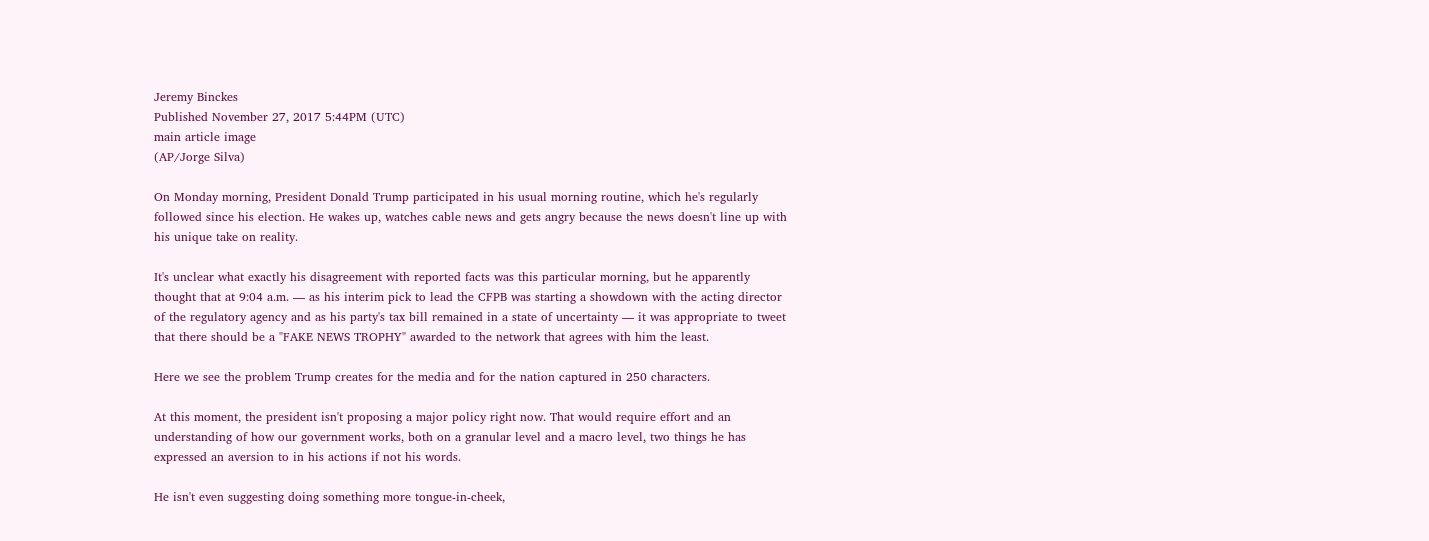Jeremy Binckes
Published November 27, 2017 5:44PM (UTC)
main article image
(AP/Jorge Silva)

On Monday morning, President Donald Trump participated in his usual morning routine, which he's regularly followed since his election. He wakes up, watches cable news and gets angry because the news doesn't line up with his unique take on reality.

It's unclear what exactly his disagreement with reported facts was this particular morning, but he apparently thought that at 9:04 a.m. — as his interim pick to lead the CFPB was starting a showdown with the acting director of the regulatory agency and as his party's tax bill remained in a state of uncertainty — it was appropriate to tweet that there should be a "FAKE NEWS TROPHY" awarded to the network that agrees with him the least.

Here we see the problem Trump creates for the media and for the nation captured in 250 characters.

At this moment, the president isn't proposing a major policy right now. That would require effort and an understanding of how our government works, both on a granular level and a macro level, two things he has expressed an aversion to in his actions if not his words.

He isn't even suggesting doing something more tongue-in-cheek,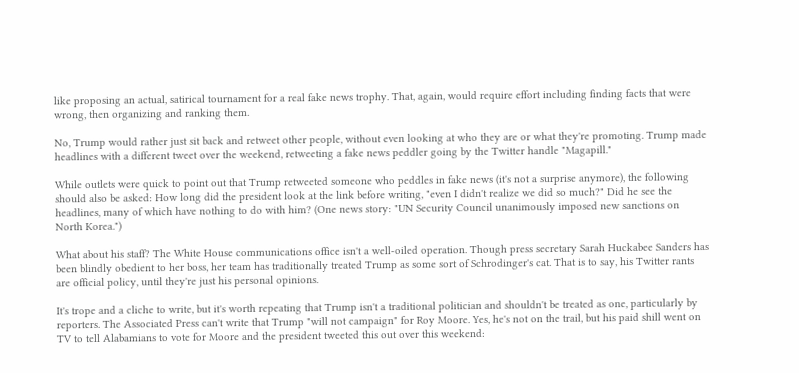like proposing an actual, satirical tournament for a real fake news trophy. That, again, would require effort including finding facts that were wrong, then organizing and ranking them.

No, Trump would rather just sit back and retweet other people, without even looking at who they are or what they're promoting. Trump made headlines with a different tweet over the weekend, retweeting a fake news peddler going by the Twitter handle "Magapill."

While outlets were quick to point out that Trump retweeted someone who peddles in fake news (it's not a surprise anymore), the following should also be asked: How long did the president look at the link before writing, "even I didn't realize we did so much?" Did he see the headlines, many of which have nothing to do with him? (One news story: "UN Security Council unanimously imposed new sanctions on North Korea.")

What about his staff? The White House communications office isn't a well-oiled operation. Though press secretary Sarah Huckabee Sanders has been blindly obedient to her boss, her team has traditionally treated Trump as some sort of Schrodinger's cat. That is to say, his Twitter rants are official policy, until they're just his personal opinions.

It's trope and a cliche to write, but it's worth repeating that Trump isn't a traditional politician and shouldn't be treated as one, particularly by reporters. The Associated Press can't write that Trump "will not campaign" for Roy Moore. Yes, he's not on the trail, but his paid shill went on TV to tell Alabamians to vote for Moore and the president tweeted this out over this weekend: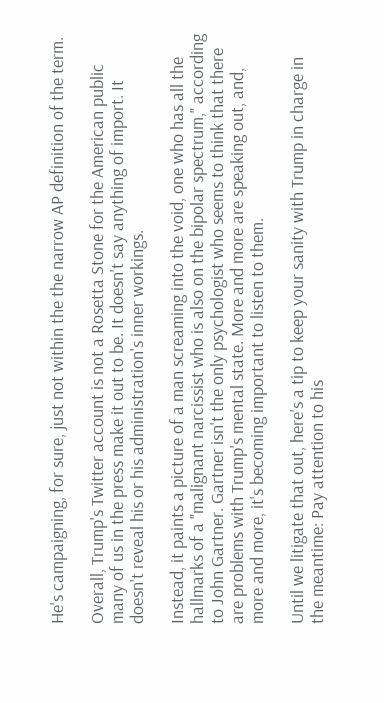He's campaigning, for sure, just not within the the narrow AP definition of the term.

Overall, Trump's Twitter account is not a Rosetta Stone for the American public many of us in the press make it out to be. It doesn't say anything of import. It doesn't reveal his or his administration's inner workings.

Instead, it paints a picture of a man screaming into the void, one who has all the hallmarks of a "malignant narcissist who is also on the bipolar spectrum," according to John Gartner. Gartner isn't the only psychologist who seems to think that there are problems with Trump's mental state. More and more are speaking out, and, more and more, it's becoming important to listen to them.

Until we litigate that out, here's a tip to keep your sanity with Trump in charge in the meantime: Pay attention to his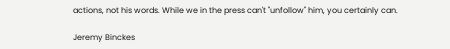actions, not his words. While we in the press can't "unfollow" him, you certainly can.

Jeremy Binckes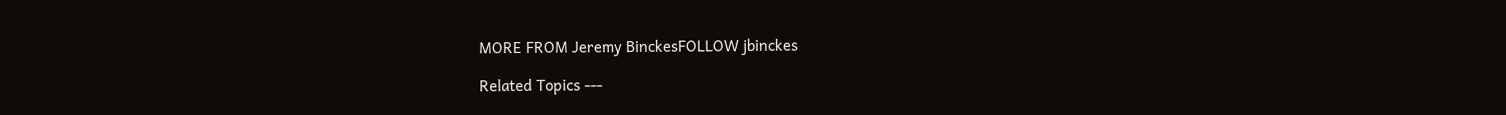MORE FROM Jeremy BinckesFOLLOW jbinckes

Related Topics ---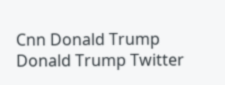Cnn Donald Trump Donald Trump Twitter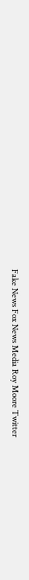Fake News Fox News Media Roy Moore Twitter